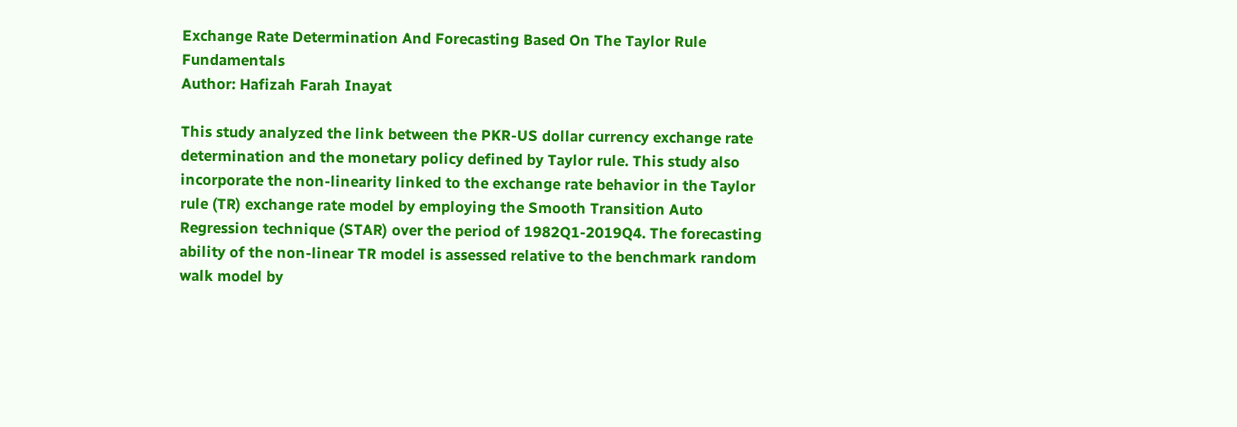Exchange Rate Determination And Forecasting Based On The Taylor Rule Fundamentals
Author: Hafizah Farah Inayat

This study analyzed the link between the PKR-US dollar currency exchange rate determination and the monetary policy defined by Taylor rule. This study also incorporate the non-linearity linked to the exchange rate behavior in the Taylor rule (TR) exchange rate model by employing the Smooth Transition Auto Regression technique (STAR) over the period of 1982Q1-2019Q4. The forecasting ability of the non-linear TR model is assessed relative to the benchmark random walk model by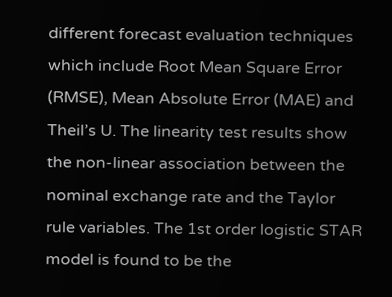different forecast evaluation techniques which include Root Mean Square Error (RMSE), Mean Absolute Error (MAE) and Theil’s U. The linearity test results show the non-linear association between the nominal exchange rate and the Taylor rule variables. The 1st order logistic STAR model is found to be the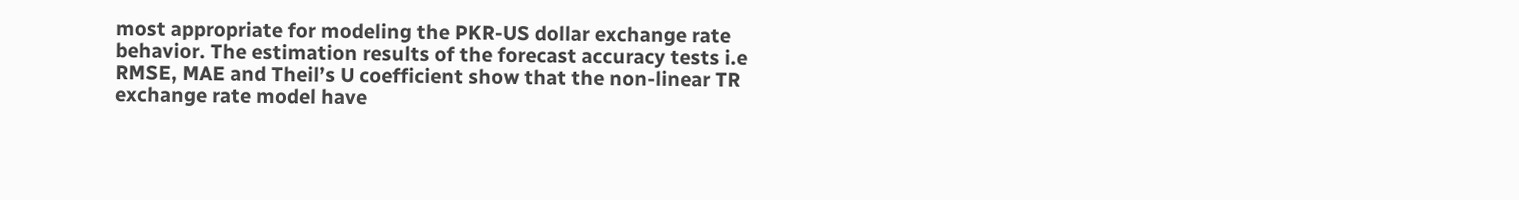most appropriate for modeling the PKR-US dollar exchange rate behavior. The estimation results of the forecast accuracy tests i.e RMSE, MAE and Theil’s U coefficient show that the non-linear TR exchange rate model have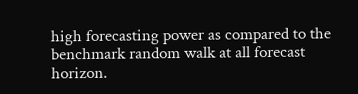high forecasting power as compared to the benchmark random walk at all forecast horizon.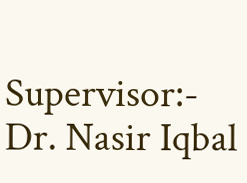Supervisor:- Dr. Nasir Iqbal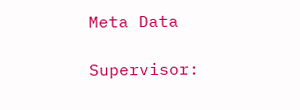Meta Data

Supervisor: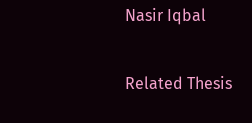Nasir Iqbal

Related Thesis